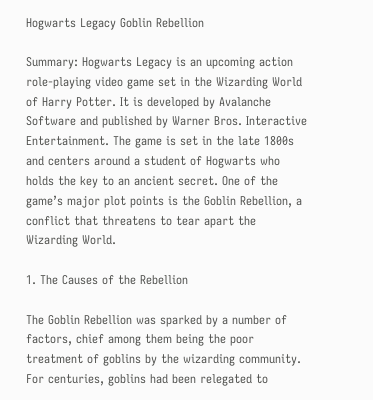Hogwarts Legacy Goblin Rebellion

Summary: Hogwarts Legacy is an upcoming action role-playing video game set in the Wizarding World of Harry Potter. It is developed by Avalanche Software and published by Warner Bros. Interactive Entertainment. The game is set in the late 1800s and centers around a student of Hogwarts who holds the key to an ancient secret. One of the game’s major plot points is the Goblin Rebellion, a conflict that threatens to tear apart the Wizarding World.

1. The Causes of the Rebellion

The Goblin Rebellion was sparked by a number of factors, chief among them being the poor treatment of goblins by the wizarding community. For centuries, goblins had been relegated to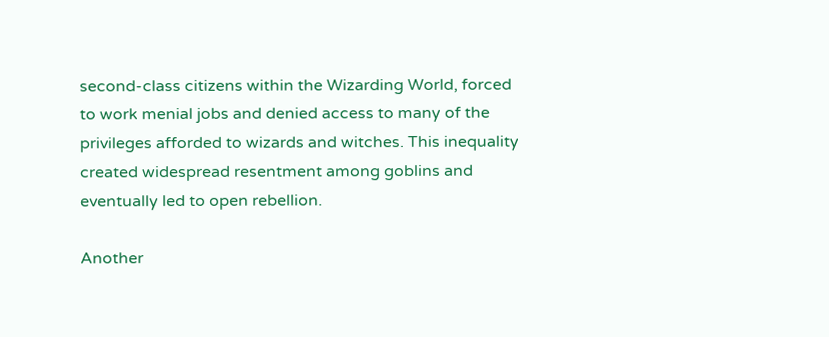second-class citizens within the Wizarding World, forced to work menial jobs and denied access to many of the privileges afforded to wizards and witches. This inequality created widespread resentment among goblins and eventually led to open rebellion.

Another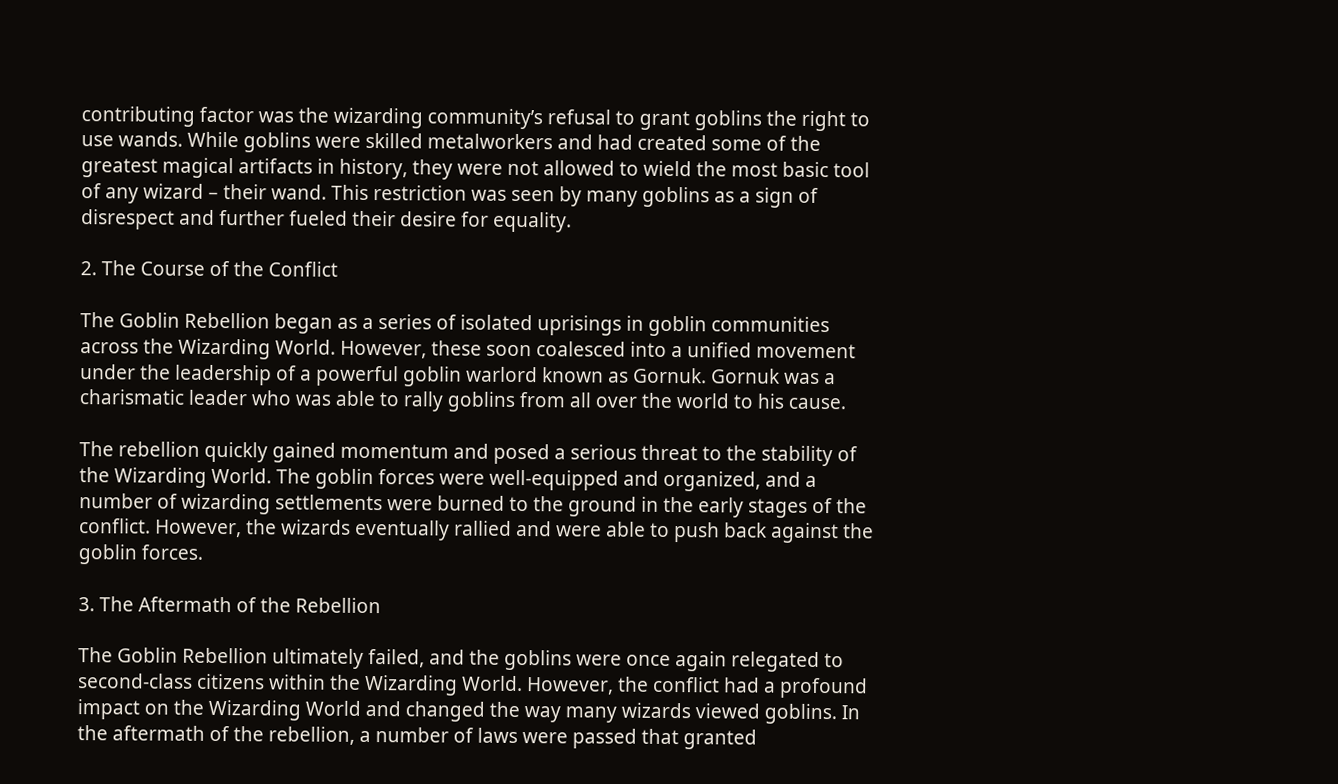contributing factor was the wizarding community’s refusal to grant goblins the right to use wands. While goblins were skilled metalworkers and had created some of the greatest magical artifacts in history, they were not allowed to wield the most basic tool of any wizard – their wand. This restriction was seen by many goblins as a sign of disrespect and further fueled their desire for equality.

2. The Course of the Conflict

The Goblin Rebellion began as a series of isolated uprisings in goblin communities across the Wizarding World. However, these soon coalesced into a unified movement under the leadership of a powerful goblin warlord known as Gornuk. Gornuk was a charismatic leader who was able to rally goblins from all over the world to his cause.

The rebellion quickly gained momentum and posed a serious threat to the stability of the Wizarding World. The goblin forces were well-equipped and organized, and a number of wizarding settlements were burned to the ground in the early stages of the conflict. However, the wizards eventually rallied and were able to push back against the goblin forces.

3. The Aftermath of the Rebellion

The Goblin Rebellion ultimately failed, and the goblins were once again relegated to second-class citizens within the Wizarding World. However, the conflict had a profound impact on the Wizarding World and changed the way many wizards viewed goblins. In the aftermath of the rebellion, a number of laws were passed that granted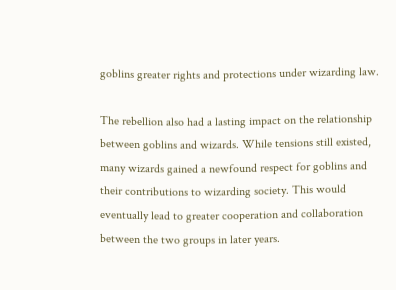goblins greater rights and protections under wizarding law.

The rebellion also had a lasting impact on the relationship between goblins and wizards. While tensions still existed, many wizards gained a newfound respect for goblins and their contributions to wizarding society. This would eventually lead to greater cooperation and collaboration between the two groups in later years.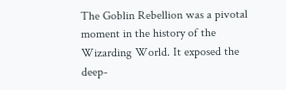The Goblin Rebellion was a pivotal moment in the history of the Wizarding World. It exposed the deep-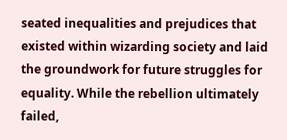seated inequalities and prejudices that existed within wizarding society and laid the groundwork for future struggles for equality. While the rebellion ultimately failed,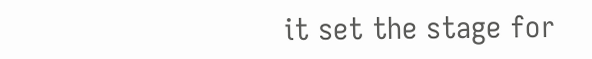it set the stage for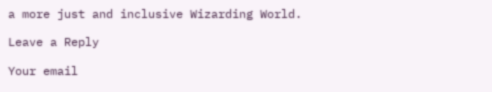a more just and inclusive Wizarding World.

Leave a Reply

Your email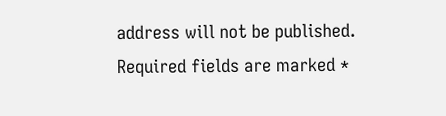address will not be published. Required fields are marked *